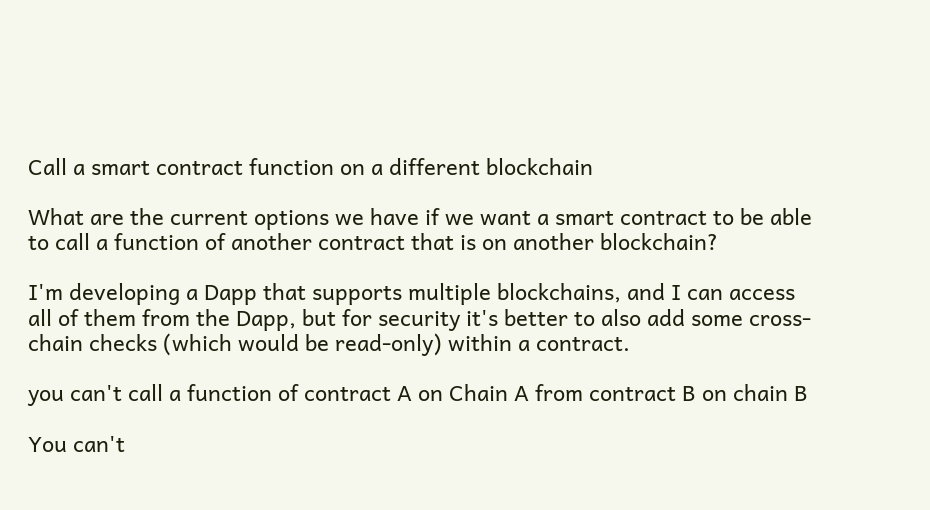Call a smart contract function on a different blockchain

What are the current options we have if we want a smart contract to be able to call a function of another contract that is on another blockchain?

I'm developing a Dapp that supports multiple blockchains, and I can access all of them from the Dapp, but for security it's better to also add some cross-chain checks (which would be read-only) within a contract.

you can't call a function of contract A on Chain A from contract B on chain B

You can't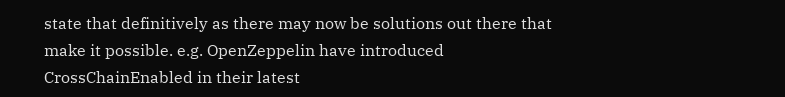state that definitively as there may now be solutions out there that make it possible. e.g. OpenZeppelin have introduced CrossChainEnabled in their latest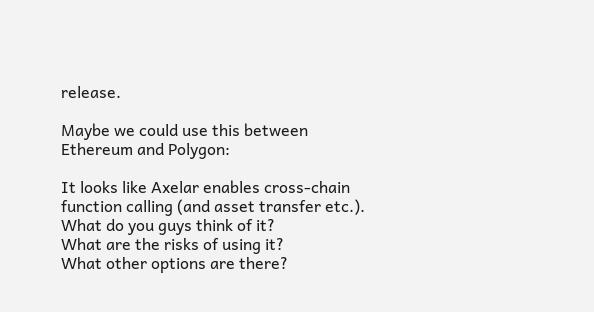release.

Maybe we could use this between Ethereum and Polygon:

It looks like Axelar enables cross-chain function calling (and asset transfer etc.).
What do you guys think of it?
What are the risks of using it?
What other options are there?